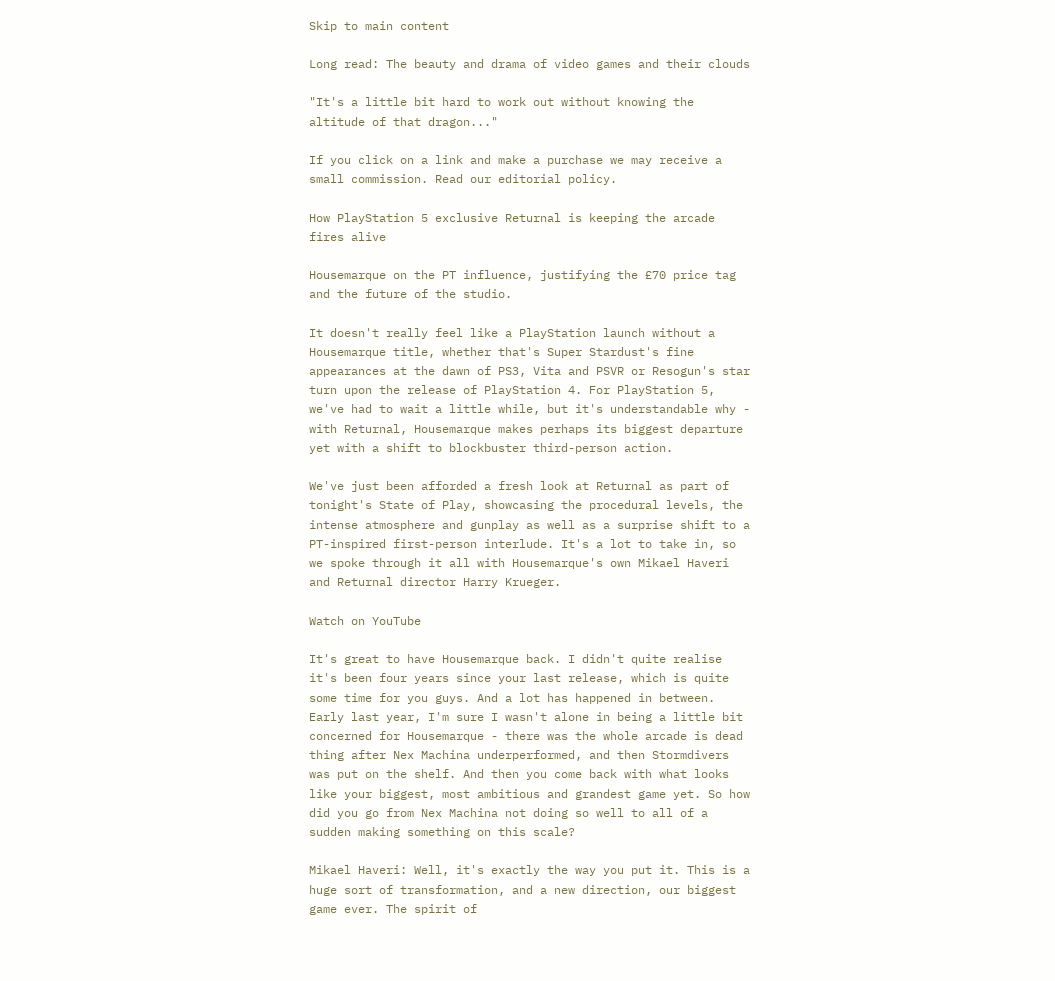Skip to main content

Long read: The beauty and drama of video games and their clouds

"It's a little bit hard to work out without knowing the altitude of that dragon..."

If you click on a link and make a purchase we may receive a small commission. Read our editorial policy.

How PlayStation 5 exclusive Returnal is keeping the arcade fires alive

Housemarque on the PT influence, justifying the £70 price tag and the future of the studio.

It doesn't really feel like a PlayStation launch without a Housemarque title, whether that's Super Stardust's fine appearances at the dawn of PS3, Vita and PSVR or Resogun's star turn upon the release of PlayStation 4. For PlayStation 5, we've had to wait a little while, but it's understandable why - with Returnal, Housemarque makes perhaps its biggest departure yet with a shift to blockbuster third-person action.

We've just been afforded a fresh look at Returnal as part of tonight's State of Play, showcasing the procedural levels, the intense atmosphere and gunplay as well as a surprise shift to a PT-inspired first-person interlude. It's a lot to take in, so we spoke through it all with Housemarque's own Mikael Haveri and Returnal director Harry Krueger.

Watch on YouTube

It's great to have Housemarque back. I didn't quite realise it's been four years since your last release, which is quite some time for you guys. And a lot has happened in between. Early last year, I'm sure I wasn't alone in being a little bit concerned for Housemarque - there was the whole arcade is dead thing after Nex Machina underperformed, and then Stormdivers was put on the shelf. And then you come back with what looks like your biggest, most ambitious and grandest game yet. So how did you go from Nex Machina not doing so well to all of a sudden making something on this scale?

Mikael Haveri: Well, it's exactly the way you put it. This is a huge sort of transformation, and a new direction, our biggest game ever. The spirit of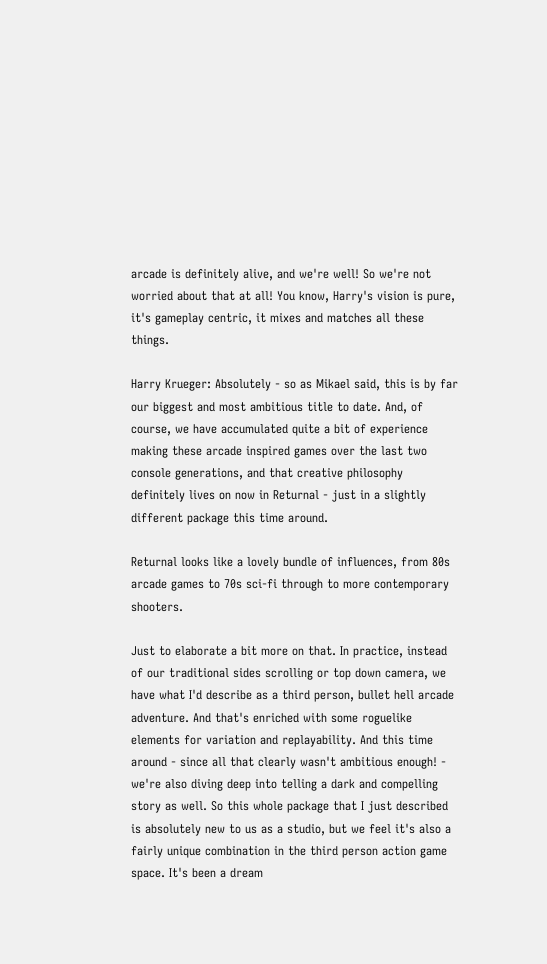arcade is definitely alive, and we're well! So we're not worried about that at all! You know, Harry's vision is pure, it's gameplay centric, it mixes and matches all these things.

Harry Krueger: Absolutely - so as Mikael said, this is by far our biggest and most ambitious title to date. And, of course, we have accumulated quite a bit of experience making these arcade inspired games over the last two console generations, and that creative philosophy definitely lives on now in Returnal - just in a slightly different package this time around.

Returnal looks like a lovely bundle of influences, from 80s arcade games to 70s sci-fi through to more contemporary shooters.

Just to elaborate a bit more on that. In practice, instead of our traditional sides scrolling or top down camera, we have what I'd describe as a third person, bullet hell arcade adventure. And that's enriched with some roguelike elements for variation and replayability. And this time around - since all that clearly wasn't ambitious enough! - we're also diving deep into telling a dark and compelling story as well. So this whole package that I just described is absolutely new to us as a studio, but we feel it's also a fairly unique combination in the third person action game space. It's been a dream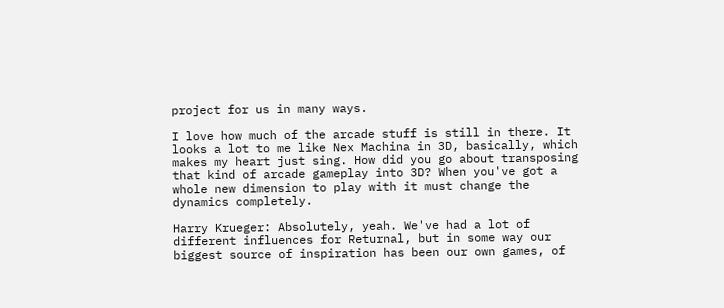project for us in many ways.

I love how much of the arcade stuff is still in there. It looks a lot to me like Nex Machina in 3D, basically, which makes my heart just sing. How did you go about transposing that kind of arcade gameplay into 3D? When you've got a whole new dimension to play with it must change the dynamics completely.

Harry Krueger: Absolutely, yeah. We've had a lot of different influences for Returnal, but in some way our biggest source of inspiration has been our own games, of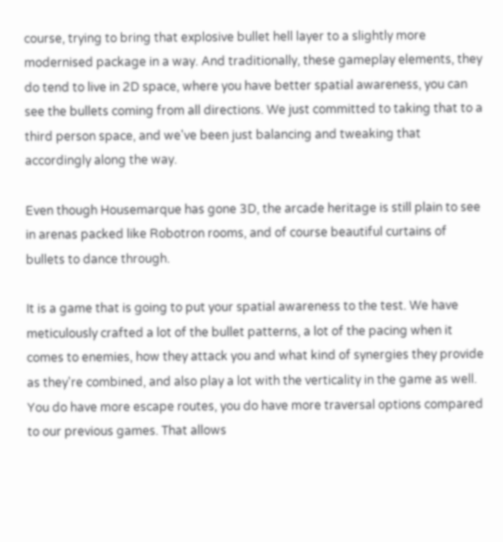course, trying to bring that explosive bullet hell layer to a slightly more modernised package in a way. And traditionally, these gameplay elements, they do tend to live in 2D space, where you have better spatial awareness, you can see the bullets coming from all directions. We just committed to taking that to a third person space, and we've been just balancing and tweaking that accordingly along the way.

Even though Housemarque has gone 3D, the arcade heritage is still plain to see in arenas packed like Robotron rooms, and of course beautiful curtains of bullets to dance through.

It is a game that is going to put your spatial awareness to the test. We have meticulously crafted a lot of the bullet patterns, a lot of the pacing when it comes to enemies, how they attack you and what kind of synergies they provide as they're combined, and also play a lot with the verticality in the game as well. You do have more escape routes, you do have more traversal options compared to our previous games. That allows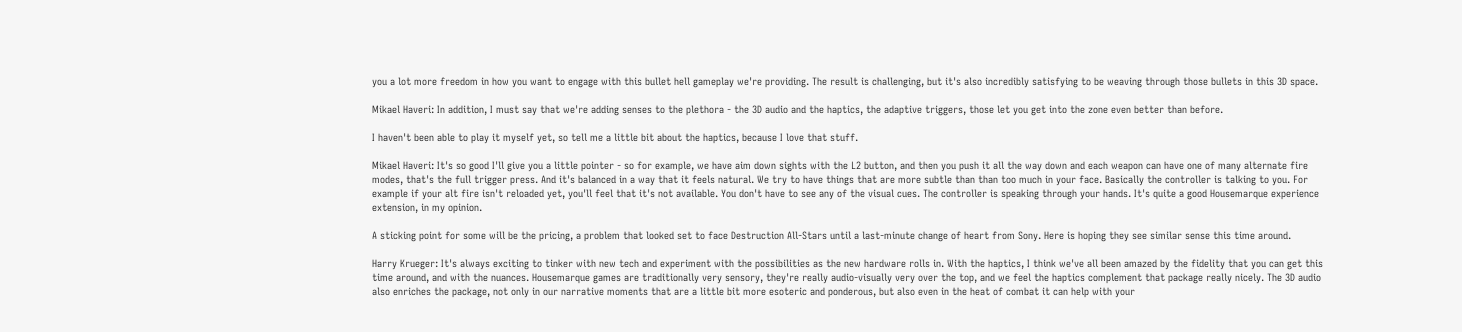you a lot more freedom in how you want to engage with this bullet hell gameplay we're providing. The result is challenging, but it's also incredibly satisfying to be weaving through those bullets in this 3D space.

Mikael Haveri: In addition, I must say that we're adding senses to the plethora - the 3D audio and the haptics, the adaptive triggers, those let you get into the zone even better than before.

I haven't been able to play it myself yet, so tell me a little bit about the haptics, because I love that stuff.

Mikael Haveri: It's so good I'll give you a little pointer - so for example, we have aim down sights with the L2 button, and then you push it all the way down and each weapon can have one of many alternate fire modes, that's the full trigger press. And it's balanced in a way that it feels natural. We try to have things that are more subtle than than too much in your face. Basically the controller is talking to you. For example if your alt fire isn't reloaded yet, you'll feel that it's not available. You don't have to see any of the visual cues. The controller is speaking through your hands. It's quite a good Housemarque experience extension, in my opinion.

A sticking point for some will be the pricing, a problem that looked set to face Destruction All-Stars until a last-minute change of heart from Sony. Here is hoping they see similar sense this time around.

Harry Krueger: It's always exciting to tinker with new tech and experiment with the possibilities as the new hardware rolls in. With the haptics, I think we've all been amazed by the fidelity that you can get this time around, and with the nuances. Housemarque games are traditionally very sensory, they're really audio-visually very over the top, and we feel the haptics complement that package really nicely. The 3D audio also enriches the package, not only in our narrative moments that are a little bit more esoteric and ponderous, but also even in the heat of combat it can help with your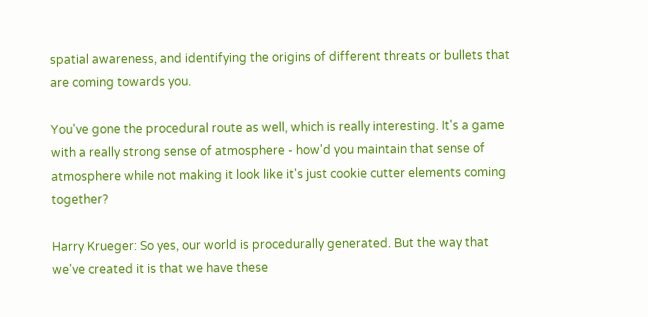spatial awareness, and identifying the origins of different threats or bullets that are coming towards you.

You've gone the procedural route as well, which is really interesting. It's a game with a really strong sense of atmosphere - how'd you maintain that sense of atmosphere while not making it look like it's just cookie cutter elements coming together?

Harry Krueger: So yes, our world is procedurally generated. But the way that we've created it is that we have these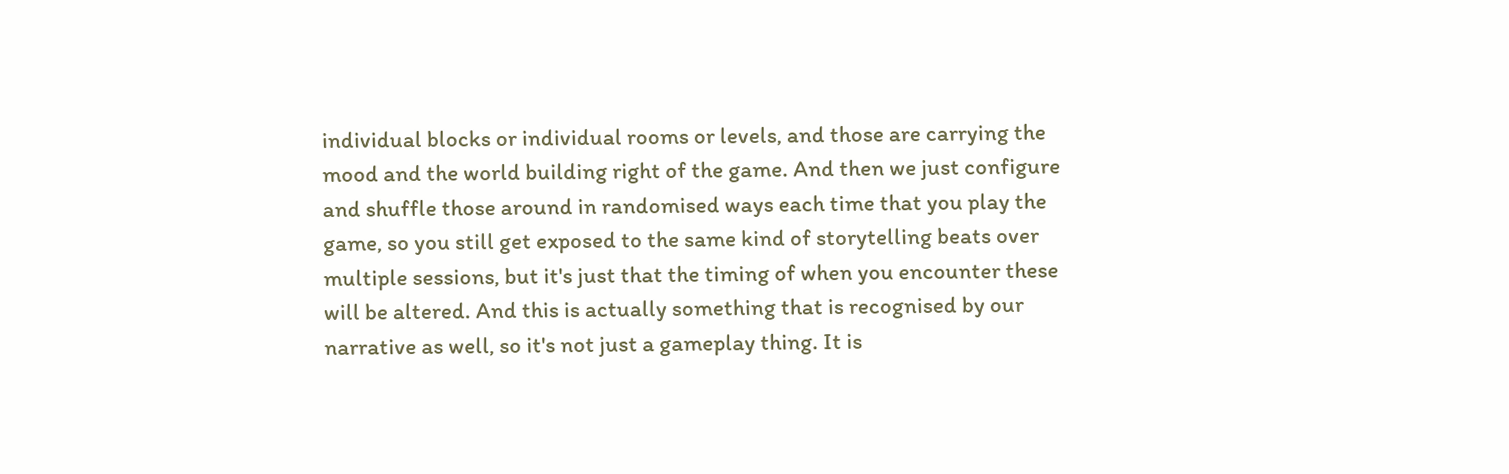individual blocks or individual rooms or levels, and those are carrying the mood and the world building right of the game. And then we just configure and shuffle those around in randomised ways each time that you play the game, so you still get exposed to the same kind of storytelling beats over multiple sessions, but it's just that the timing of when you encounter these will be altered. And this is actually something that is recognised by our narrative as well, so it's not just a gameplay thing. It is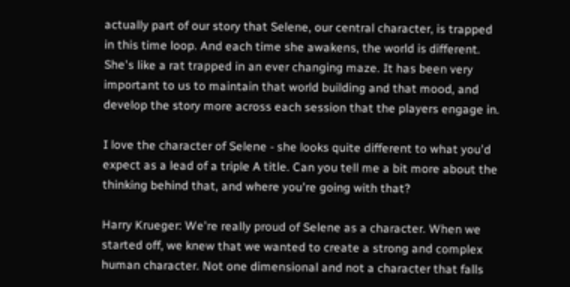actually part of our story that Selene, our central character, is trapped in this time loop. And each time she awakens, the world is different. She's like a rat trapped in an ever changing maze. It has been very important to us to maintain that world building and that mood, and develop the story more across each session that the players engage in.

I love the character of Selene - she looks quite different to what you'd expect as a lead of a triple A title. Can you tell me a bit more about the thinking behind that, and where you're going with that?

Harry Krueger: We're really proud of Selene as a character. When we started off, we knew that we wanted to create a strong and complex human character. Not one dimensional and not a character that falls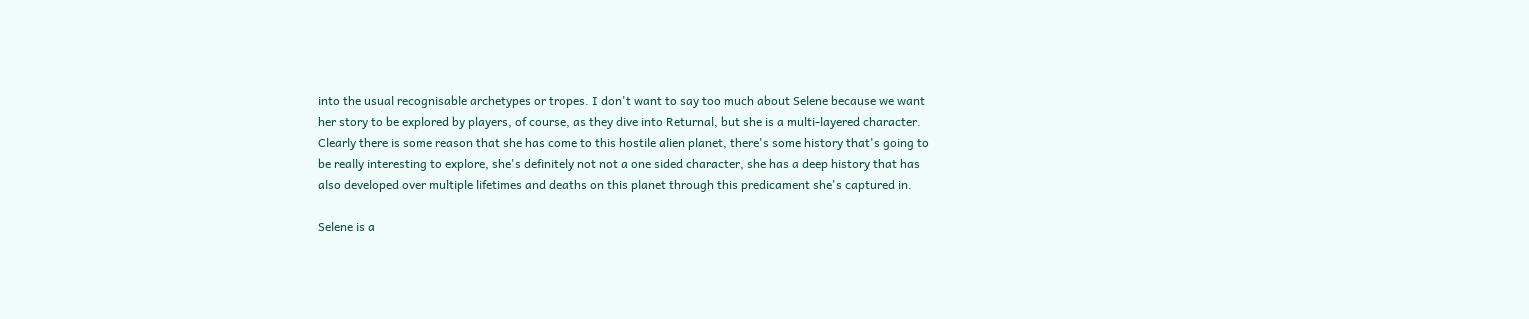into the usual recognisable archetypes or tropes. I don't want to say too much about Selene because we want her story to be explored by players, of course, as they dive into Returnal, but she is a multi-layered character. Clearly there is some reason that she has come to this hostile alien planet, there's some history that's going to be really interesting to explore, she's definitely not not a one sided character, she has a deep history that has also developed over multiple lifetimes and deaths on this planet through this predicament she's captured in.

Selene is a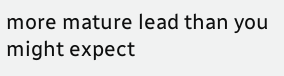more mature lead than you might expect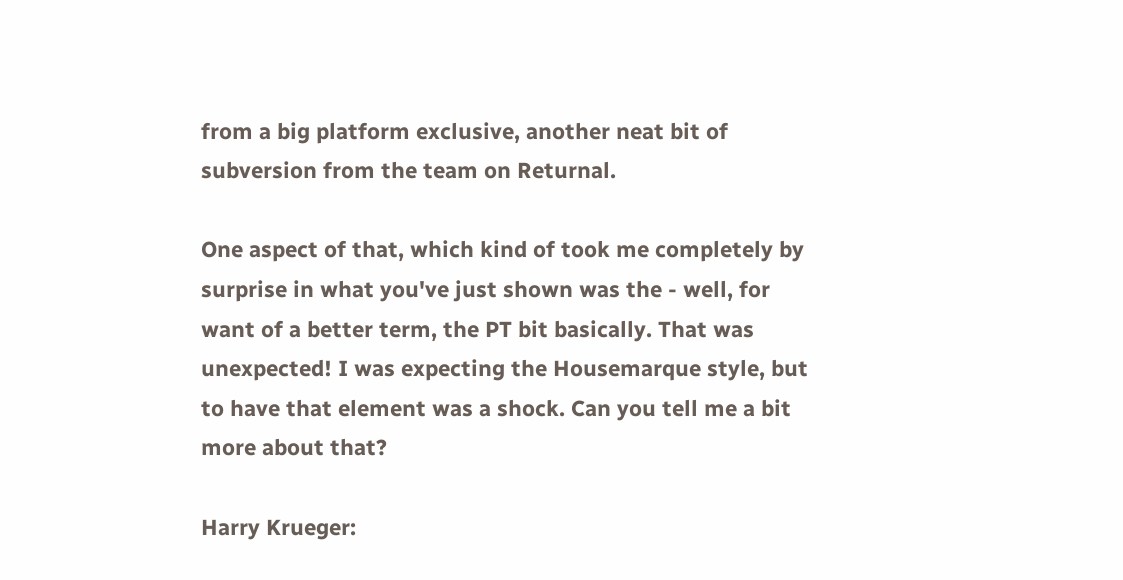from a big platform exclusive, another neat bit of subversion from the team on Returnal.

One aspect of that, which kind of took me completely by surprise in what you've just shown was the - well, for want of a better term, the PT bit basically. That was unexpected! I was expecting the Housemarque style, but to have that element was a shock. Can you tell me a bit more about that?

Harry Krueger: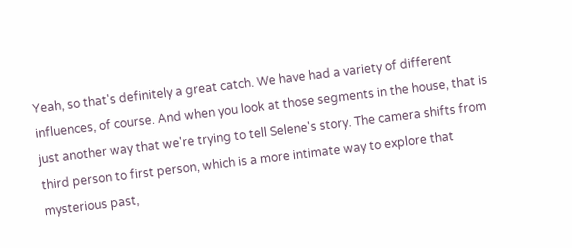Yeah, so that's definitely a great catch. We have had a variety of different influences, of course. And when you look at those segments in the house, that is just another way that we're trying to tell Selene's story. The camera shifts from third person to first person, which is a more intimate way to explore that mysterious past,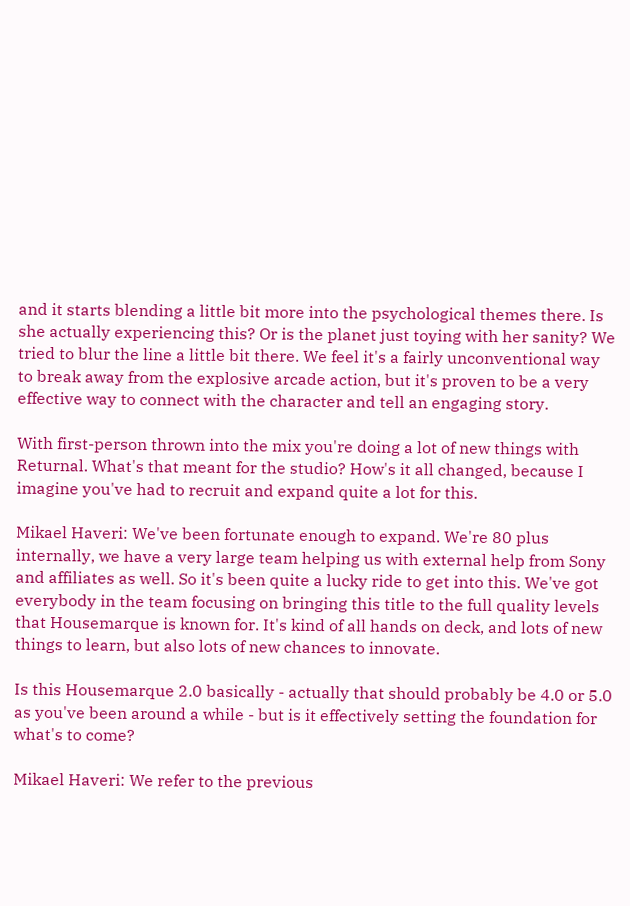and it starts blending a little bit more into the psychological themes there. Is she actually experiencing this? Or is the planet just toying with her sanity? We tried to blur the line a little bit there. We feel it's a fairly unconventional way to break away from the explosive arcade action, but it's proven to be a very effective way to connect with the character and tell an engaging story.

With first-person thrown into the mix you're doing a lot of new things with Returnal. What's that meant for the studio? How's it all changed, because I imagine you've had to recruit and expand quite a lot for this.

Mikael Haveri: We've been fortunate enough to expand. We're 80 plus internally, we have a very large team helping us with external help from Sony and affiliates as well. So it's been quite a lucky ride to get into this. We've got everybody in the team focusing on bringing this title to the full quality levels that Housemarque is known for. It's kind of all hands on deck, and lots of new things to learn, but also lots of new chances to innovate.

Is this Housemarque 2.0 basically - actually that should probably be 4.0 or 5.0 as you've been around a while - but is it effectively setting the foundation for what's to come?

Mikael Haveri: We refer to the previous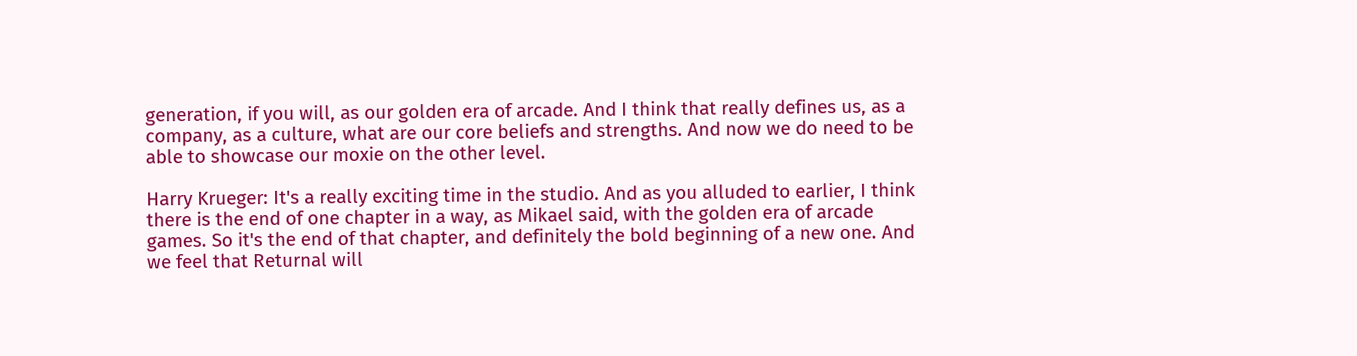generation, if you will, as our golden era of arcade. And I think that really defines us, as a company, as a culture, what are our core beliefs and strengths. And now we do need to be able to showcase our moxie on the other level.

Harry Krueger: It's a really exciting time in the studio. And as you alluded to earlier, I think there is the end of one chapter in a way, as Mikael said, with the golden era of arcade games. So it's the end of that chapter, and definitely the bold beginning of a new one. And we feel that Returnal will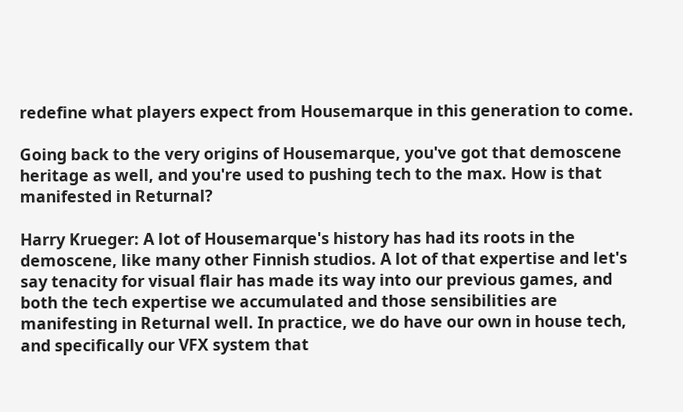redefine what players expect from Housemarque in this generation to come.

Going back to the very origins of Housemarque, you've got that demoscene heritage as well, and you're used to pushing tech to the max. How is that manifested in Returnal?

Harry Krueger: A lot of Housemarque's history has had its roots in the demoscene, like many other Finnish studios. A lot of that expertise and let's say tenacity for visual flair has made its way into our previous games, and both the tech expertise we accumulated and those sensibilities are manifesting in Returnal well. In practice, we do have our own in house tech, and specifically our VFX system that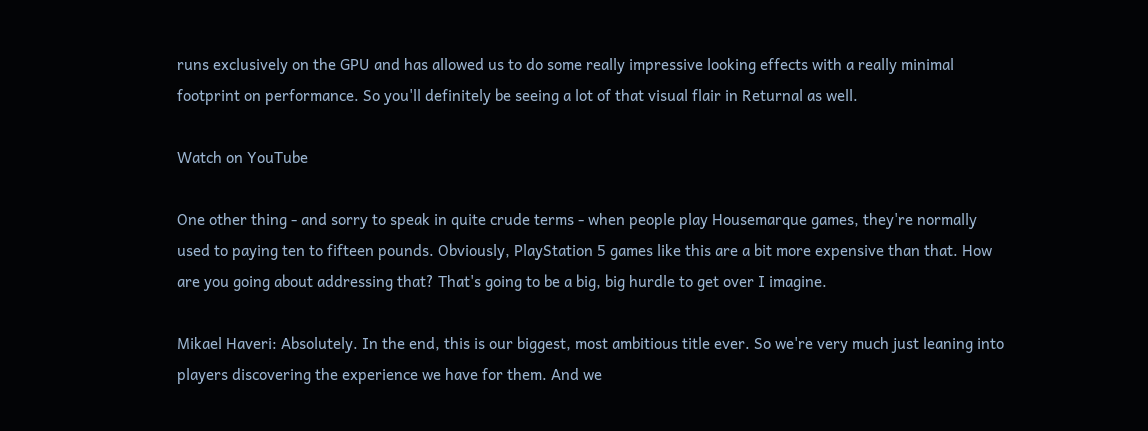runs exclusively on the GPU and has allowed us to do some really impressive looking effects with a really minimal footprint on performance. So you'll definitely be seeing a lot of that visual flair in Returnal as well.

Watch on YouTube

One other thing - and sorry to speak in quite crude terms - when people play Housemarque games, they're normally used to paying ten to fifteen pounds. Obviously, PlayStation 5 games like this are a bit more expensive than that. How are you going about addressing that? That's going to be a big, big hurdle to get over I imagine.

Mikael Haveri: Absolutely. In the end, this is our biggest, most ambitious title ever. So we're very much just leaning into players discovering the experience we have for them. And we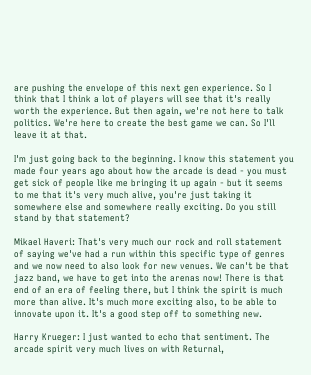are pushing the envelope of this next gen experience. So I think that I think a lot of players will see that it's really worth the experience. But then again, we're not here to talk politics. We're here to create the best game we can. So I'll leave it at that.

I'm just going back to the beginning. I know this statement you made four years ago about how the arcade is dead - you must get sick of people like me bringing it up again - but it seems to me that it's very much alive, you're just taking it somewhere else and somewhere really exciting. Do you still stand by that statement?

Mikael Haveri: That's very much our rock and roll statement of saying we've had a run within this specific type of genres and we now need to also look for new venues. We can't be that jazz band, we have to get into the arenas now! There is that end of an era of feeling there, but I think the spirit is much more than alive. It's much more exciting also, to be able to innovate upon it. It's a good step off to something new.

Harry Krueger: I just wanted to echo that sentiment. The arcade spirit very much lives on with Returnal,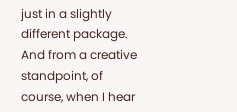just in a slightly different package. And from a creative standpoint, of course, when I hear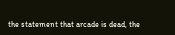the statement that arcade is dead, the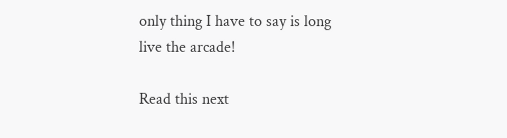only thing I have to say is long live the arcade!

Read this next